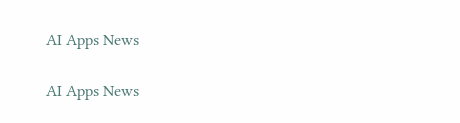AI Apps News

AI Apps News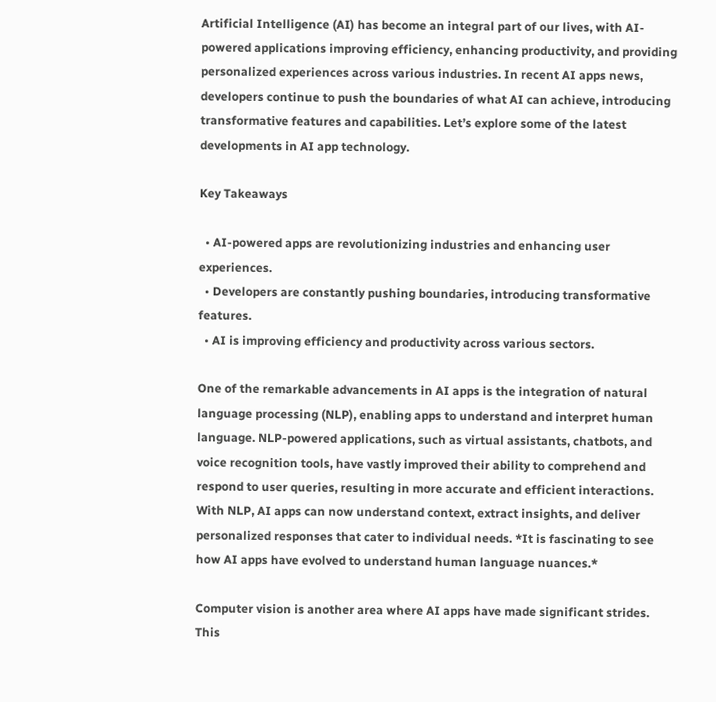Artificial Intelligence (AI) has become an integral part of our lives, with AI-powered applications improving efficiency, enhancing productivity, and providing personalized experiences across various industries. In recent AI apps news, developers continue to push the boundaries of what AI can achieve, introducing transformative features and capabilities. Let’s explore some of the latest developments in AI app technology.

Key Takeaways

  • AI-powered apps are revolutionizing industries and enhancing user experiences.
  • Developers are constantly pushing boundaries, introducing transformative features.
  • AI is improving efficiency and productivity across various sectors.

One of the remarkable advancements in AI apps is the integration of natural language processing (NLP), enabling apps to understand and interpret human language. NLP-powered applications, such as virtual assistants, chatbots, and voice recognition tools, have vastly improved their ability to comprehend and respond to user queries, resulting in more accurate and efficient interactions. With NLP, AI apps can now understand context, extract insights, and deliver personalized responses that cater to individual needs. *It is fascinating to see how AI apps have evolved to understand human language nuances.*

Computer vision is another area where AI apps have made significant strides. This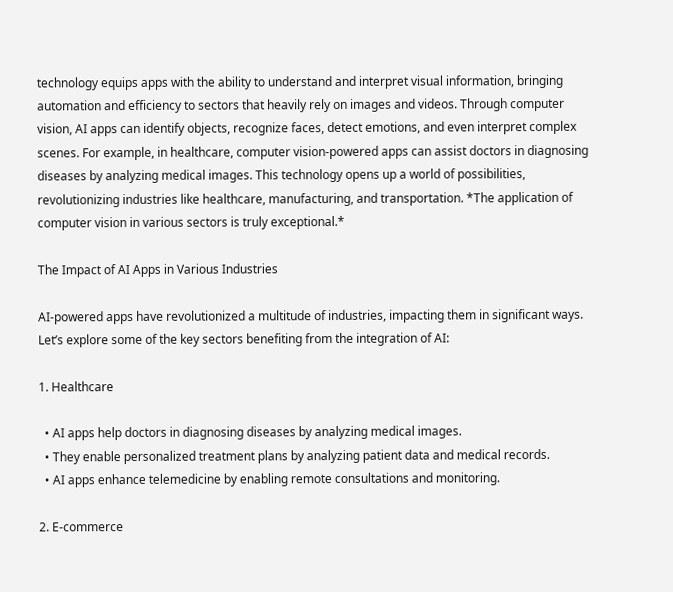technology equips apps with the ability to understand and interpret visual information, bringing automation and efficiency to sectors that heavily rely on images and videos. Through computer vision, AI apps can identify objects, recognize faces, detect emotions, and even interpret complex scenes. For example, in healthcare, computer vision-powered apps can assist doctors in diagnosing diseases by analyzing medical images. This technology opens up a world of possibilities, revolutionizing industries like healthcare, manufacturing, and transportation. *The application of computer vision in various sectors is truly exceptional.*

The Impact of AI Apps in Various Industries

AI-powered apps have revolutionized a multitude of industries, impacting them in significant ways. Let’s explore some of the key sectors benefiting from the integration of AI:

1. Healthcare

  • AI apps help doctors in diagnosing diseases by analyzing medical images.
  • They enable personalized treatment plans by analyzing patient data and medical records.
  • AI apps enhance telemedicine by enabling remote consultations and monitoring.

2. E-commerce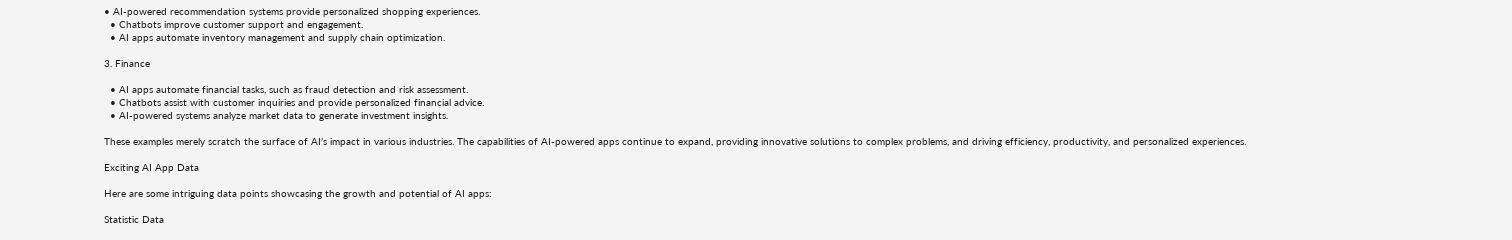• AI-powered recommendation systems provide personalized shopping experiences.
  • Chatbots improve customer support and engagement.
  • AI apps automate inventory management and supply chain optimization.

3. Finance

  • AI apps automate financial tasks, such as fraud detection and risk assessment.
  • Chatbots assist with customer inquiries and provide personalized financial advice.
  • AI-powered systems analyze market data to generate investment insights.

These examples merely scratch the surface of AI’s impact in various industries. The capabilities of AI-powered apps continue to expand, providing innovative solutions to complex problems, and driving efficiency, productivity, and personalized experiences.

Exciting AI App Data

Here are some intriguing data points showcasing the growth and potential of AI apps:

Statistic Data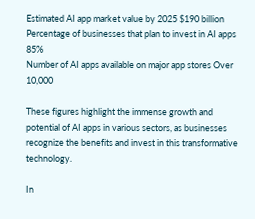Estimated AI app market value by 2025 $190 billion
Percentage of businesses that plan to invest in AI apps 85%
Number of AI apps available on major app stores Over 10,000

These figures highlight the immense growth and potential of AI apps in various sectors, as businesses recognize the benefits and invest in this transformative technology.

In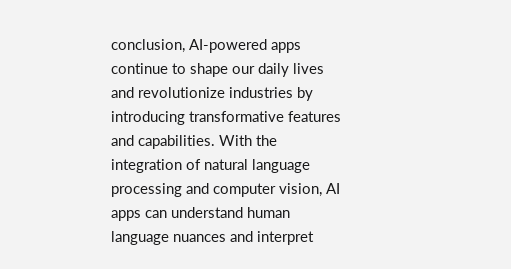conclusion, AI-powered apps continue to shape our daily lives and revolutionize industries by introducing transformative features and capabilities. With the integration of natural language processing and computer vision, AI apps can understand human language nuances and interpret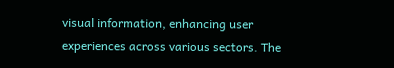visual information, enhancing user experiences across various sectors. The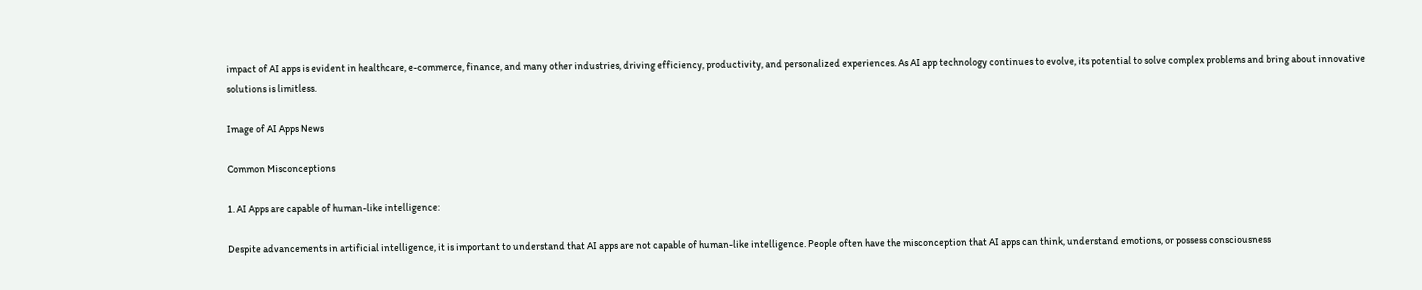impact of AI apps is evident in healthcare, e-commerce, finance, and many other industries, driving efficiency, productivity, and personalized experiences. As AI app technology continues to evolve, its potential to solve complex problems and bring about innovative solutions is limitless.

Image of AI Apps News

Common Misconceptions

1. AI Apps are capable of human-like intelligence:

Despite advancements in artificial intelligence, it is important to understand that AI apps are not capable of human-like intelligence. People often have the misconception that AI apps can think, understand emotions, or possess consciousness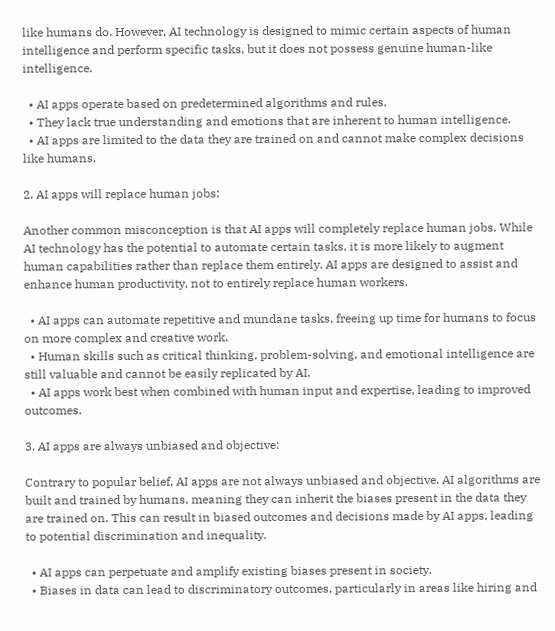like humans do. However, AI technology is designed to mimic certain aspects of human intelligence and perform specific tasks, but it does not possess genuine human-like intelligence.

  • AI apps operate based on predetermined algorithms and rules.
  • They lack true understanding and emotions that are inherent to human intelligence.
  • AI apps are limited to the data they are trained on and cannot make complex decisions like humans.

2. AI apps will replace human jobs:

Another common misconception is that AI apps will completely replace human jobs. While AI technology has the potential to automate certain tasks, it is more likely to augment human capabilities rather than replace them entirely. AI apps are designed to assist and enhance human productivity, not to entirely replace human workers.

  • AI apps can automate repetitive and mundane tasks, freeing up time for humans to focus on more complex and creative work.
  • Human skills such as critical thinking, problem-solving, and emotional intelligence are still valuable and cannot be easily replicated by AI.
  • AI apps work best when combined with human input and expertise, leading to improved outcomes.

3. AI apps are always unbiased and objective:

Contrary to popular belief, AI apps are not always unbiased and objective. AI algorithms are built and trained by humans, meaning they can inherit the biases present in the data they are trained on. This can result in biased outcomes and decisions made by AI apps, leading to potential discrimination and inequality.

  • AI apps can perpetuate and amplify existing biases present in society.
  • Biases in data can lead to discriminatory outcomes, particularly in areas like hiring and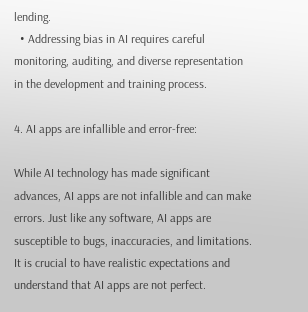lending.
  • Addressing bias in AI requires careful monitoring, auditing, and diverse representation in the development and training process.

4. AI apps are infallible and error-free:

While AI technology has made significant advances, AI apps are not infallible and can make errors. Just like any software, AI apps are susceptible to bugs, inaccuracies, and limitations. It is crucial to have realistic expectations and understand that AI apps are not perfect.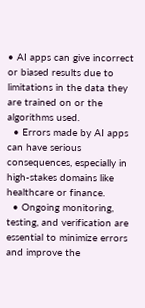• AI apps can give incorrect or biased results due to limitations in the data they are trained on or the algorithms used.
  • Errors made by AI apps can have serious consequences, especially in high-stakes domains like healthcare or finance.
  • Ongoing monitoring, testing, and verification are essential to minimize errors and improve the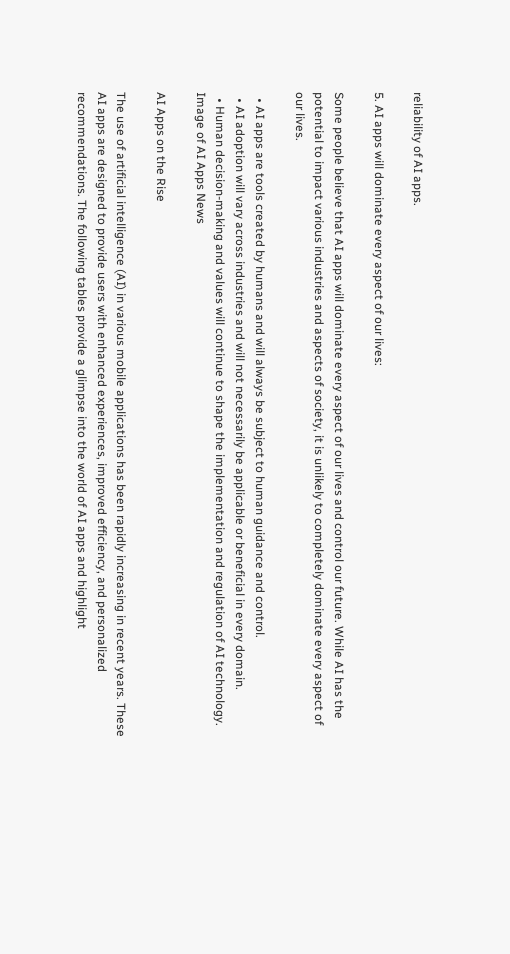reliability of AI apps.

5. AI apps will dominate every aspect of our lives:

Some people believe that AI apps will dominate every aspect of our lives and control our future. While AI has the potential to impact various industries and aspects of society, it is unlikely to completely dominate every aspect of our lives.

  • AI apps are tools created by humans and will always be subject to human guidance and control.
  • AI adoption will vary across industries and will not necessarily be applicable or beneficial in every domain.
  • Human decision-making and values will continue to shape the implementation and regulation of AI technology.
Image of AI Apps News

AI Apps on the Rise

The use of artificial intelligence (AI) in various mobile applications has been rapidly increasing in recent years. These AI apps are designed to provide users with enhanced experiences, improved efficiency, and personalized recommendations. The following tables provide a glimpse into the world of AI apps and highlight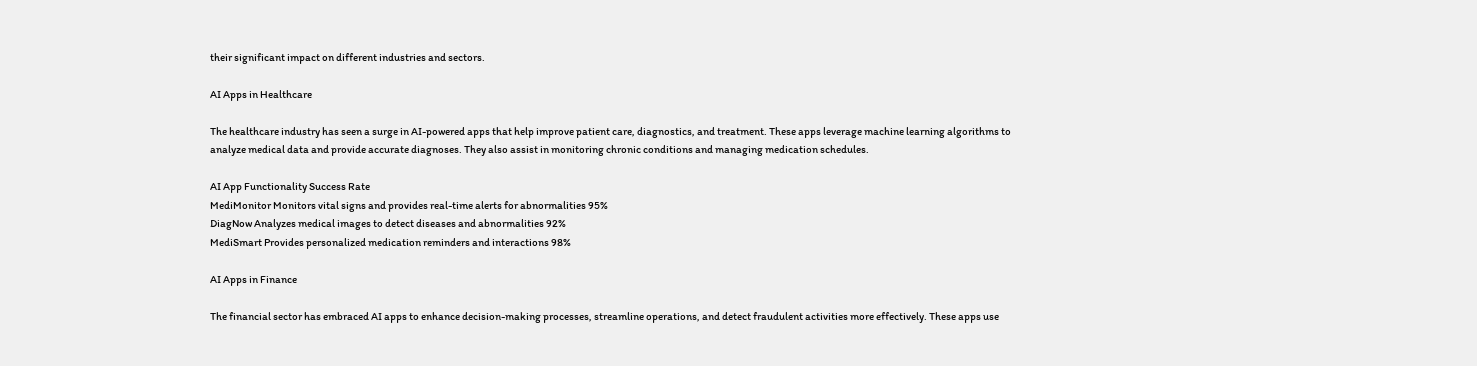their significant impact on different industries and sectors.

AI Apps in Healthcare

The healthcare industry has seen a surge in AI-powered apps that help improve patient care, diagnostics, and treatment. These apps leverage machine learning algorithms to analyze medical data and provide accurate diagnoses. They also assist in monitoring chronic conditions and managing medication schedules.

AI App Functionality Success Rate
MediMonitor Monitors vital signs and provides real-time alerts for abnormalities 95%
DiagNow Analyzes medical images to detect diseases and abnormalities 92%
MediSmart Provides personalized medication reminders and interactions 98%

AI Apps in Finance

The financial sector has embraced AI apps to enhance decision-making processes, streamline operations, and detect fraudulent activities more effectively. These apps use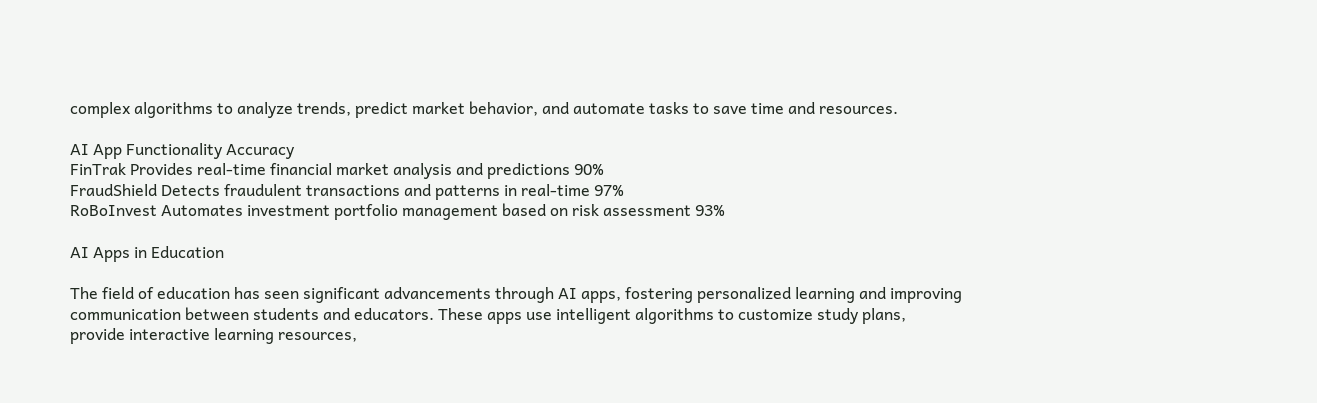complex algorithms to analyze trends, predict market behavior, and automate tasks to save time and resources.

AI App Functionality Accuracy
FinTrak Provides real-time financial market analysis and predictions 90%
FraudShield Detects fraudulent transactions and patterns in real-time 97%
RoBoInvest Automates investment portfolio management based on risk assessment 93%

AI Apps in Education

The field of education has seen significant advancements through AI apps, fostering personalized learning and improving communication between students and educators. These apps use intelligent algorithms to customize study plans, provide interactive learning resources,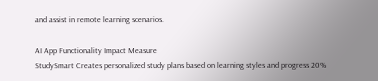and assist in remote learning scenarios.

AI App Functionality Impact Measure
StudySmart Creates personalized study plans based on learning styles and progress 20%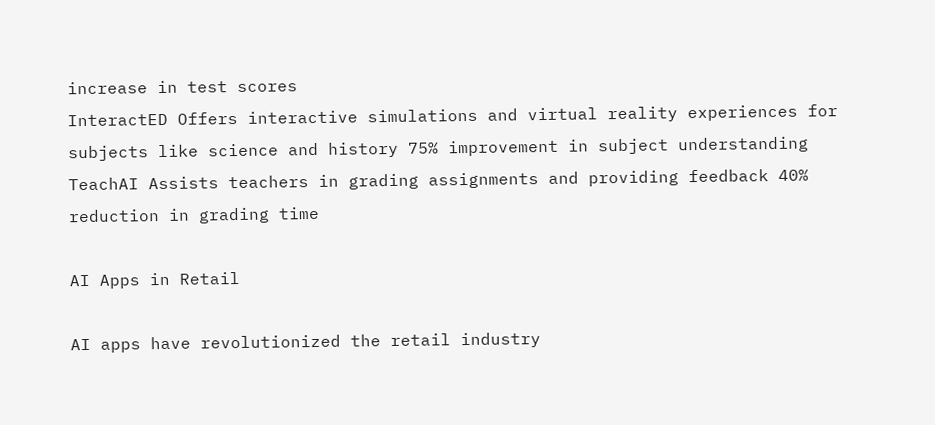increase in test scores
InteractED Offers interactive simulations and virtual reality experiences for subjects like science and history 75% improvement in subject understanding
TeachAI Assists teachers in grading assignments and providing feedback 40% reduction in grading time

AI Apps in Retail

AI apps have revolutionized the retail industry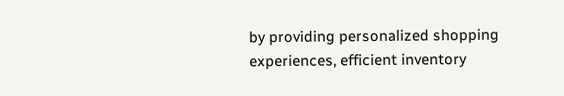by providing personalized shopping experiences, efficient inventory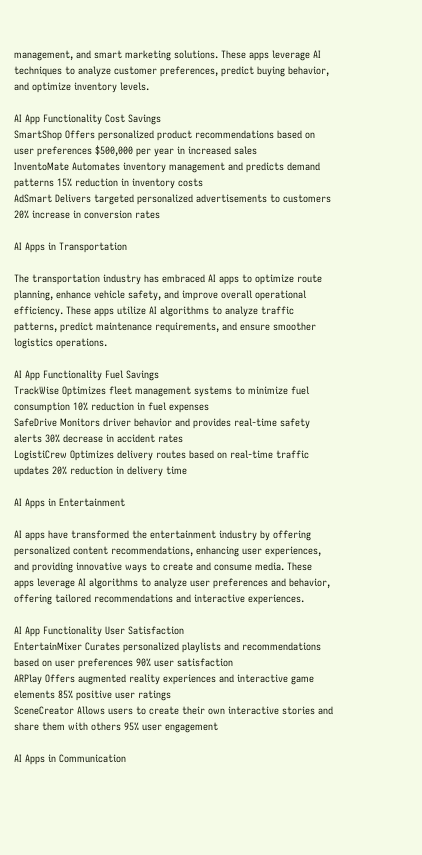management, and smart marketing solutions. These apps leverage AI techniques to analyze customer preferences, predict buying behavior, and optimize inventory levels.

AI App Functionality Cost Savings
SmartShop Offers personalized product recommendations based on user preferences $500,000 per year in increased sales
InventoMate Automates inventory management and predicts demand patterns 15% reduction in inventory costs
AdSmart Delivers targeted personalized advertisements to customers 20% increase in conversion rates

AI Apps in Transportation

The transportation industry has embraced AI apps to optimize route planning, enhance vehicle safety, and improve overall operational efficiency. These apps utilize AI algorithms to analyze traffic patterns, predict maintenance requirements, and ensure smoother logistics operations.

AI App Functionality Fuel Savings
TrackWise Optimizes fleet management systems to minimize fuel consumption 10% reduction in fuel expenses
SafeDrive Monitors driver behavior and provides real-time safety alerts 30% decrease in accident rates
LogistiCrew Optimizes delivery routes based on real-time traffic updates 20% reduction in delivery time

AI Apps in Entertainment

AI apps have transformed the entertainment industry by offering personalized content recommendations, enhancing user experiences, and providing innovative ways to create and consume media. These apps leverage AI algorithms to analyze user preferences and behavior, offering tailored recommendations and interactive experiences.

AI App Functionality User Satisfaction
EntertainMixer Curates personalized playlists and recommendations based on user preferences 90% user satisfaction
ARPlay Offers augmented reality experiences and interactive game elements 85% positive user ratings
SceneCreator Allows users to create their own interactive stories and share them with others 95% user engagement

AI Apps in Communication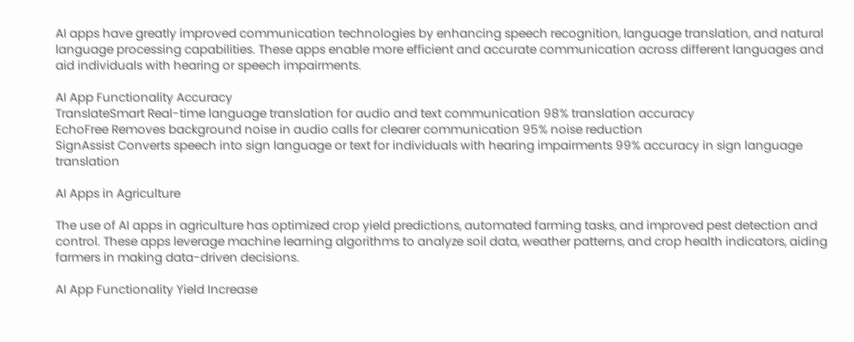AI apps have greatly improved communication technologies by enhancing speech recognition, language translation, and natural language processing capabilities. These apps enable more efficient and accurate communication across different languages and aid individuals with hearing or speech impairments.

AI App Functionality Accuracy
TranslateSmart Real-time language translation for audio and text communication 98% translation accuracy
EchoFree Removes background noise in audio calls for clearer communication 95% noise reduction
SignAssist Converts speech into sign language or text for individuals with hearing impairments 99% accuracy in sign language translation

AI Apps in Agriculture

The use of AI apps in agriculture has optimized crop yield predictions, automated farming tasks, and improved pest detection and control. These apps leverage machine learning algorithms to analyze soil data, weather patterns, and crop health indicators, aiding farmers in making data-driven decisions.

AI App Functionality Yield Increase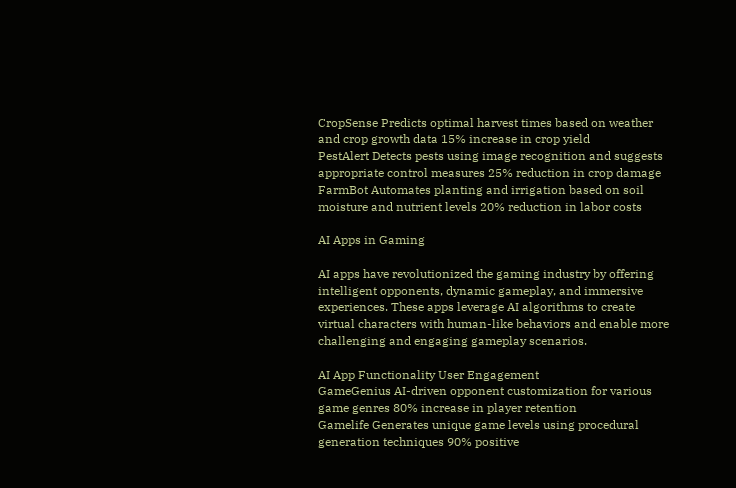CropSense Predicts optimal harvest times based on weather and crop growth data 15% increase in crop yield
PestAlert Detects pests using image recognition and suggests appropriate control measures 25% reduction in crop damage
FarmBot Automates planting and irrigation based on soil moisture and nutrient levels 20% reduction in labor costs

AI Apps in Gaming

AI apps have revolutionized the gaming industry by offering intelligent opponents, dynamic gameplay, and immersive experiences. These apps leverage AI algorithms to create virtual characters with human-like behaviors and enable more challenging and engaging gameplay scenarios.

AI App Functionality User Engagement
GameGenius AI-driven opponent customization for various game genres 80% increase in player retention
Gamelife Generates unique game levels using procedural generation techniques 90% positive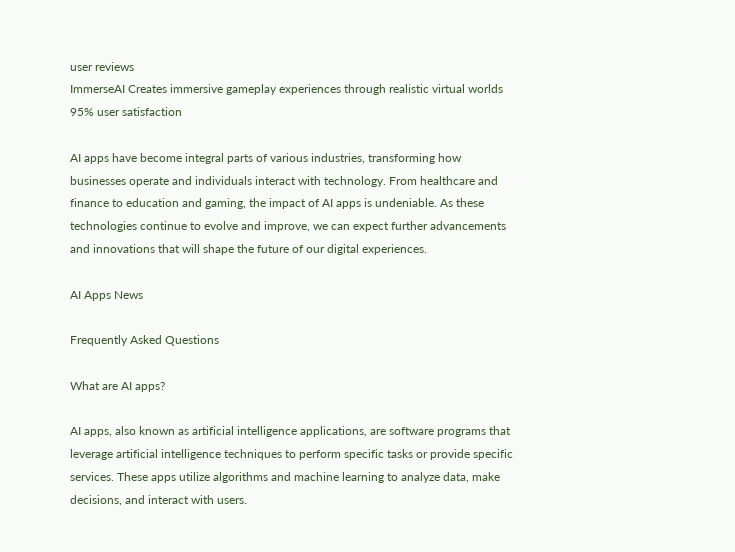user reviews
ImmerseAI Creates immersive gameplay experiences through realistic virtual worlds 95% user satisfaction

AI apps have become integral parts of various industries, transforming how businesses operate and individuals interact with technology. From healthcare and finance to education and gaming, the impact of AI apps is undeniable. As these technologies continue to evolve and improve, we can expect further advancements and innovations that will shape the future of our digital experiences.

AI Apps News

Frequently Asked Questions

What are AI apps?

AI apps, also known as artificial intelligence applications, are software programs that leverage artificial intelligence techniques to perform specific tasks or provide specific services. These apps utilize algorithms and machine learning to analyze data, make decisions, and interact with users.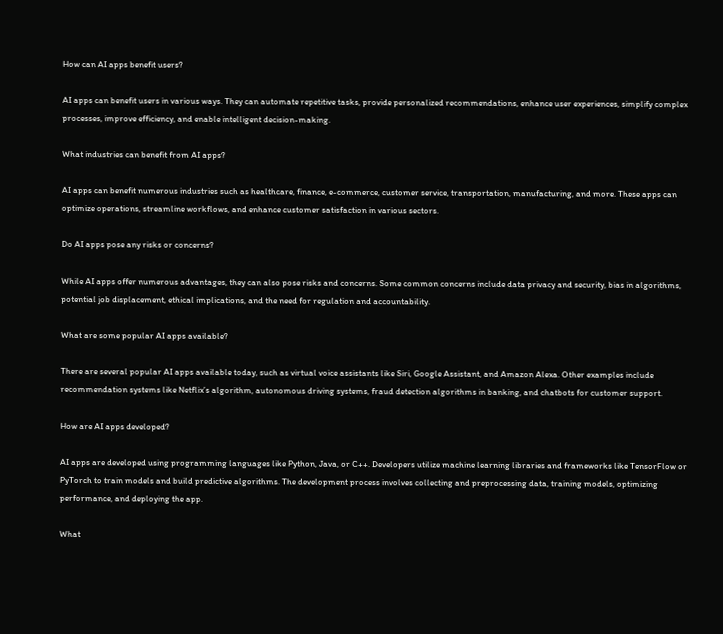How can AI apps benefit users?

AI apps can benefit users in various ways. They can automate repetitive tasks, provide personalized recommendations, enhance user experiences, simplify complex processes, improve efficiency, and enable intelligent decision-making.

What industries can benefit from AI apps?

AI apps can benefit numerous industries such as healthcare, finance, e-commerce, customer service, transportation, manufacturing, and more. These apps can optimize operations, streamline workflows, and enhance customer satisfaction in various sectors.

Do AI apps pose any risks or concerns?

While AI apps offer numerous advantages, they can also pose risks and concerns. Some common concerns include data privacy and security, bias in algorithms, potential job displacement, ethical implications, and the need for regulation and accountability.

What are some popular AI apps available?

There are several popular AI apps available today, such as virtual voice assistants like Siri, Google Assistant, and Amazon Alexa. Other examples include recommendation systems like Netflix’s algorithm, autonomous driving systems, fraud detection algorithms in banking, and chatbots for customer support.

How are AI apps developed?

AI apps are developed using programming languages like Python, Java, or C++. Developers utilize machine learning libraries and frameworks like TensorFlow or PyTorch to train models and build predictive algorithms. The development process involves collecting and preprocessing data, training models, optimizing performance, and deploying the app.

What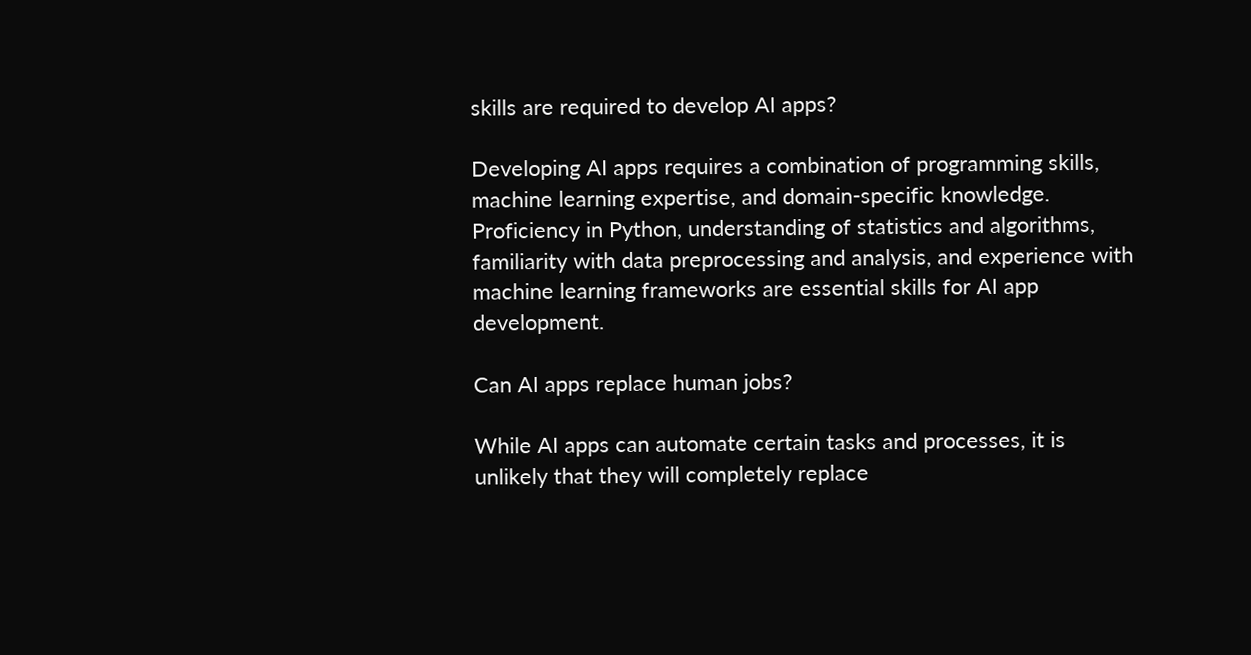skills are required to develop AI apps?

Developing AI apps requires a combination of programming skills, machine learning expertise, and domain-specific knowledge. Proficiency in Python, understanding of statistics and algorithms, familiarity with data preprocessing and analysis, and experience with machine learning frameworks are essential skills for AI app development.

Can AI apps replace human jobs?

While AI apps can automate certain tasks and processes, it is unlikely that they will completely replace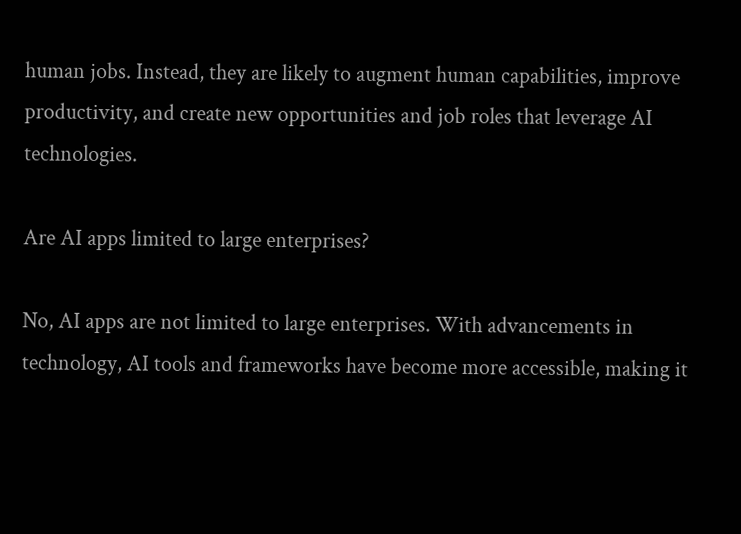human jobs. Instead, they are likely to augment human capabilities, improve productivity, and create new opportunities and job roles that leverage AI technologies.

Are AI apps limited to large enterprises?

No, AI apps are not limited to large enterprises. With advancements in technology, AI tools and frameworks have become more accessible, making it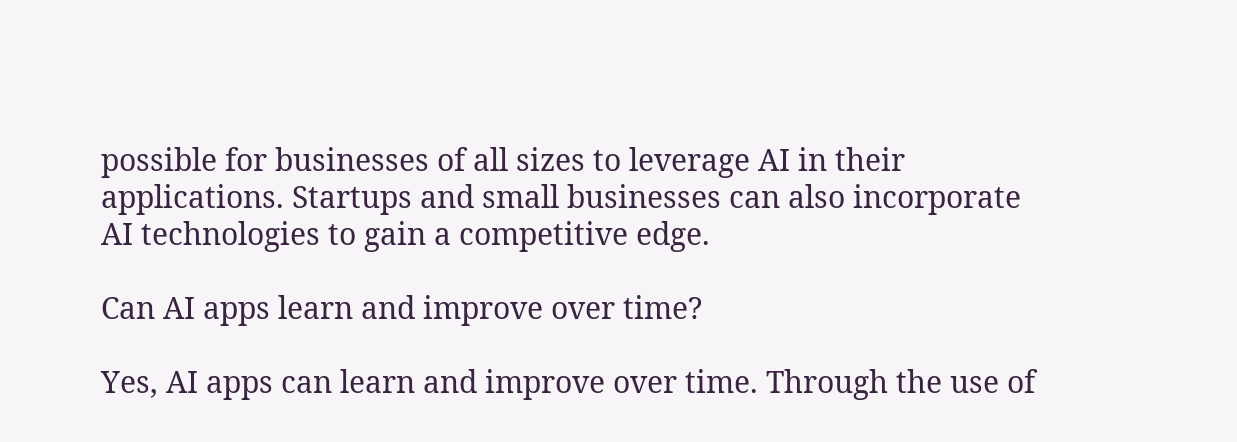possible for businesses of all sizes to leverage AI in their applications. Startups and small businesses can also incorporate AI technologies to gain a competitive edge.

Can AI apps learn and improve over time?

Yes, AI apps can learn and improve over time. Through the use of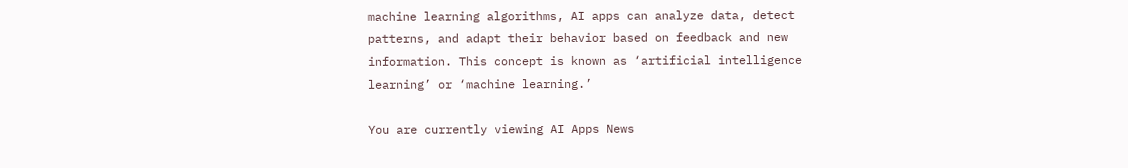machine learning algorithms, AI apps can analyze data, detect patterns, and adapt their behavior based on feedback and new information. This concept is known as ‘artificial intelligence learning’ or ‘machine learning.’

You are currently viewing AI Apps News